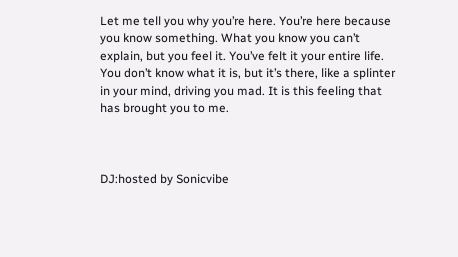Let me tell you why you’re here. You’re here because you know something. What you know you can’t explain, but you feel it. You’ve felt it your entire life. You don’t know what it is, but it’s there, like a splinter in your mind, driving you mad. It is this feeling that has brought you to me.



DJ:hosted by Sonicvibe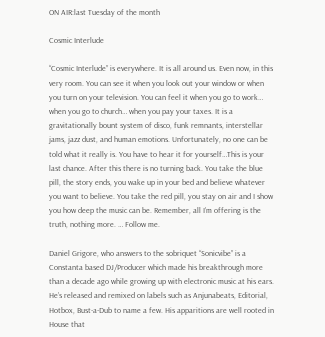ON AIR:last Tuesday of the month

Cosmic Interlude

“Cosmic Interlude” is everywhere. It is all around us. Even now, in this very room. You can see it when you look out your window or when you turn on your television. You can feel it when you go to work… when you go to church… when you pay your taxes. It is a gravitationally bount system of disco, funk remnants, interstellar jams, jazz dust, and human emotions. Unfortunately, no one can be told what it really is. You have to hear it for yourself…This is your last chance. After this there is no turning back. You take the blue pill, the story ends, you wake up in your bed and believe whatever you want to believe. You take the red pill, you stay on air and I show you how deep the music can be. Remember, all I’m offering is the truth, nothing more. … Follow me.

Daniel Grigore, who answers to the sobriquet “Sonicvibe” is a Constanta based DJ/Producer which made his breakthrough more than a decade ago while growing up with electronic music at his ears. He’s released and remixed on labels such as Anjunabeats, Editorial, Hotbox, Bust-a-Dub to name a few. His apparitions are well rooted in House that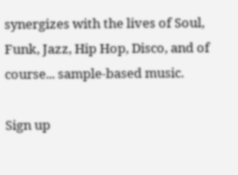synergizes with the lives of Soul, Funk, Jazz, Hip Hop, Disco, and of course... sample-based music.

Sign up